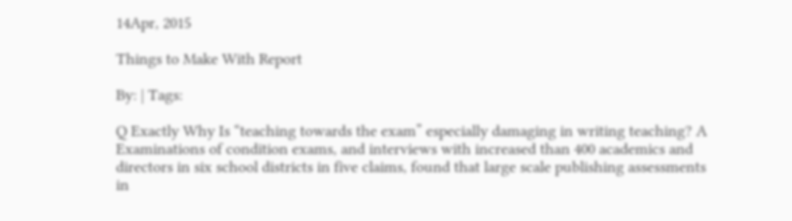14Apr, 2015

Things to Make With Report

By: | Tags:

Q Exactly Why Is “teaching towards the exam” especially damaging in writing teaching? A Examinations of condition exams, and interviews with increased than 400 academics and directors in six school districts in five claims, found that large scale publishing assessments in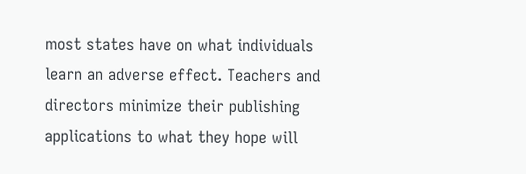most states have on what individuals learn an adverse effect. Teachers and directors minimize their publishing applications to what they hope will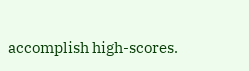accomplish high-scores.